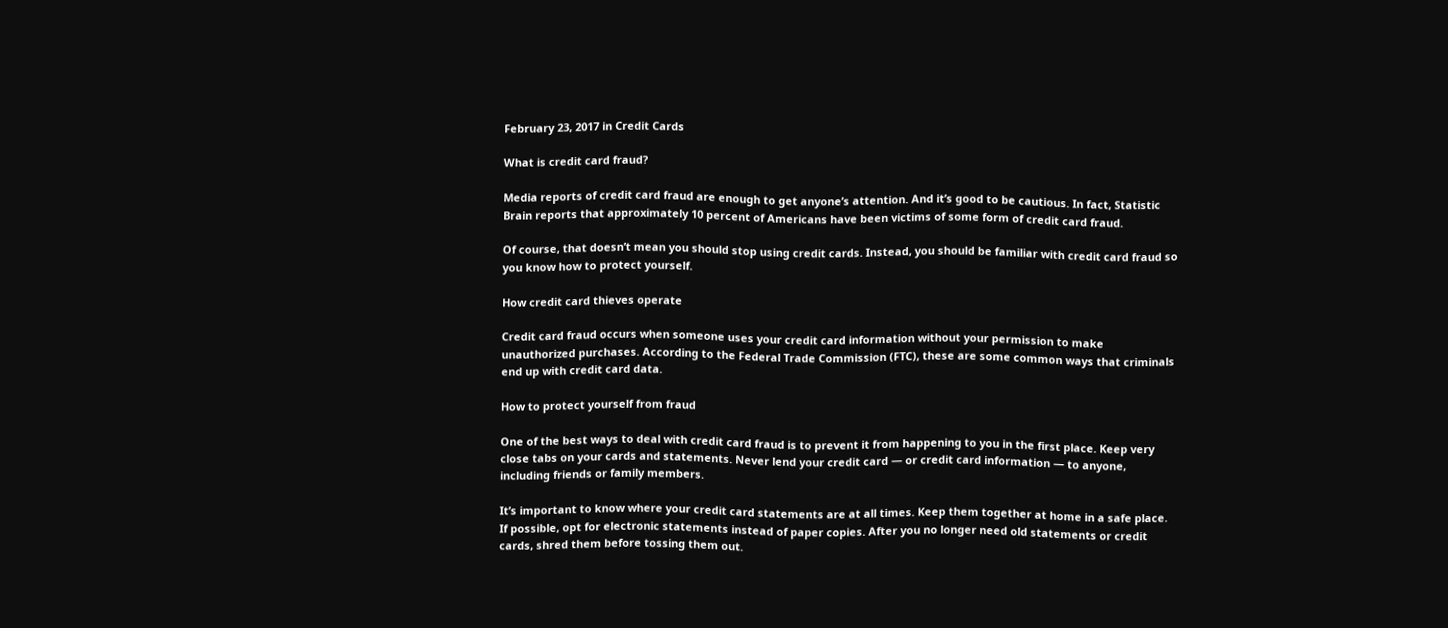February 23, 2017 in Credit Cards

What is credit card fraud?

Media reports of credit card fraud are enough to get anyone’s attention. And it’s good to be cautious. In fact, Statistic Brain reports that approximately 10 percent of Americans have been victims of some form of credit card fraud.

Of course, that doesn’t mean you should stop using credit cards. Instead, you should be familiar with credit card fraud so you know how to protect yourself.

How credit card thieves operate

Credit card fraud occurs when someone uses your credit card information without your permission to make unauthorized purchases. According to the Federal Trade Commission (FTC), these are some common ways that criminals end up with credit card data.

How to protect yourself from fraud

One of the best ways to deal with credit card fraud is to prevent it from happening to you in the first place. Keep very close tabs on your cards and statements. Never lend your credit card — or credit card information — to anyone, including friends or family members.

It’s important to know where your credit card statements are at all times. Keep them together at home in a safe place. If possible, opt for electronic statements instead of paper copies. After you no longer need old statements or credit cards, shred them before tossing them out.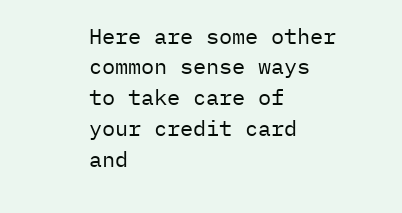Here are some other common sense ways to take care of your credit card and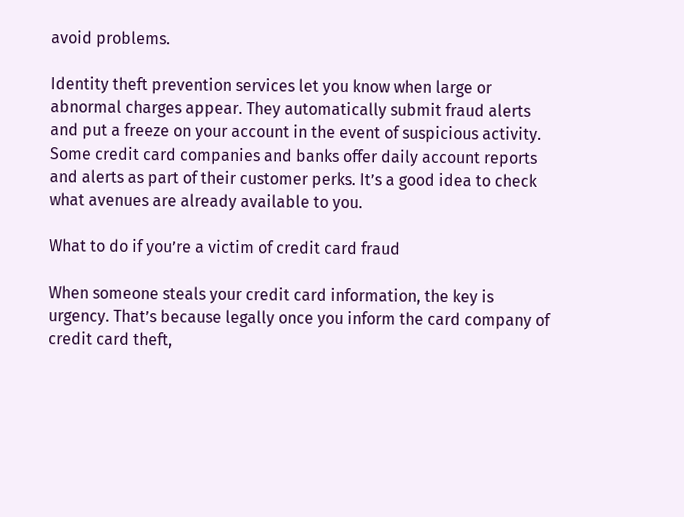avoid problems.

Identity theft prevention services let you know when large or abnormal charges appear. They automatically submit fraud alerts and put a freeze on your account in the event of suspicious activity. Some credit card companies and banks offer daily account reports and alerts as part of their customer perks. It’s a good idea to check what avenues are already available to you.

What to do if you’re a victim of credit card fraud

When someone steals your credit card information, the key is urgency. That’s because legally once you inform the card company of credit card theft,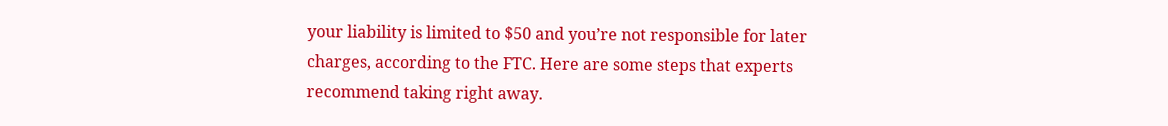your liability is limited to $50 and you’re not responsible for later charges, according to the FTC. Here are some steps that experts recommend taking right away.